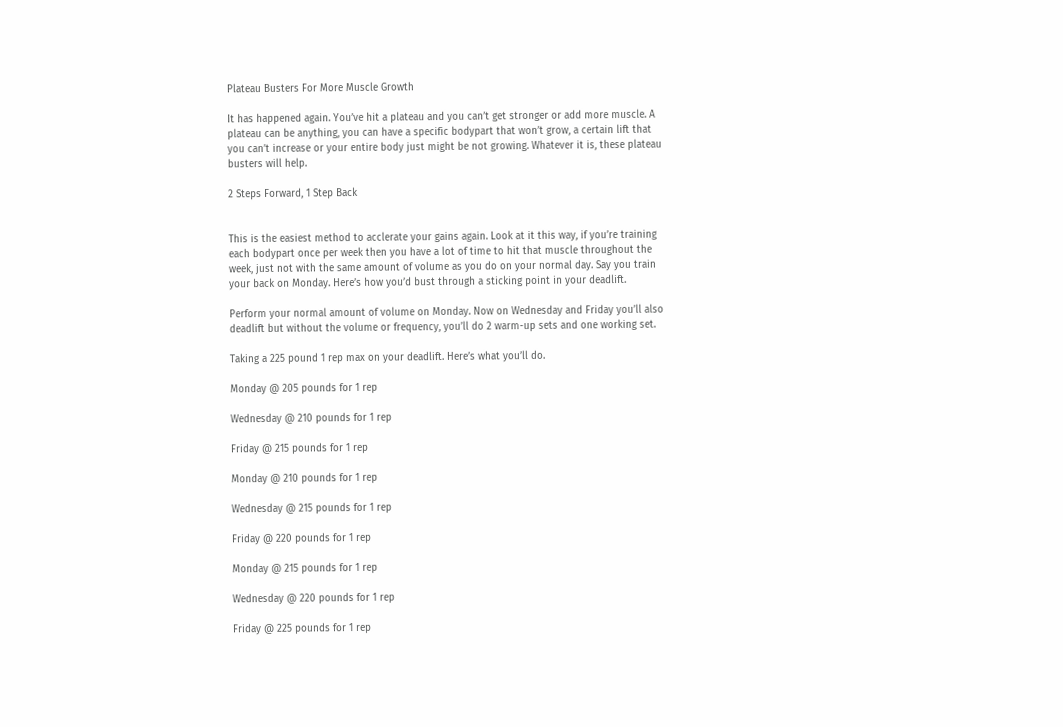Plateau Busters For More Muscle Growth

It has happened again. You’ve hit a plateau and you can’t get stronger or add more muscle. A plateau can be anything, you can have a specific bodypart that won’t grow, a certain lift that you can’t increase or your entire body just might be not growing. Whatever it is, these plateau busters will help.

2 Steps Forward, 1 Step Back


This is the easiest method to acclerate your gains again. Look at it this way, if you’re training each bodypart once per week then you have a lot of time to hit that muscle throughout the week, just not with the same amount of volume as you do on your normal day. Say you train your back on Monday. Here’s how you’d bust through a sticking point in your deadlift.

Perform your normal amount of volume on Monday. Now on Wednesday and Friday you’ll also deadlift but without the volume or frequency, you’ll do 2 warm-up sets and one working set.

Taking a 225 pound 1 rep max on your deadlift. Here’s what you’ll do.

Monday @ 205 pounds for 1 rep

Wednesday @ 210 pounds for 1 rep

Friday @ 215 pounds for 1 rep

Monday @ 210 pounds for 1 rep

Wednesday @ 215 pounds for 1 rep

Friday @ 220 pounds for 1 rep

Monday @ 215 pounds for 1 rep

Wednesday @ 220 pounds for 1 rep

Friday @ 225 pounds for 1 rep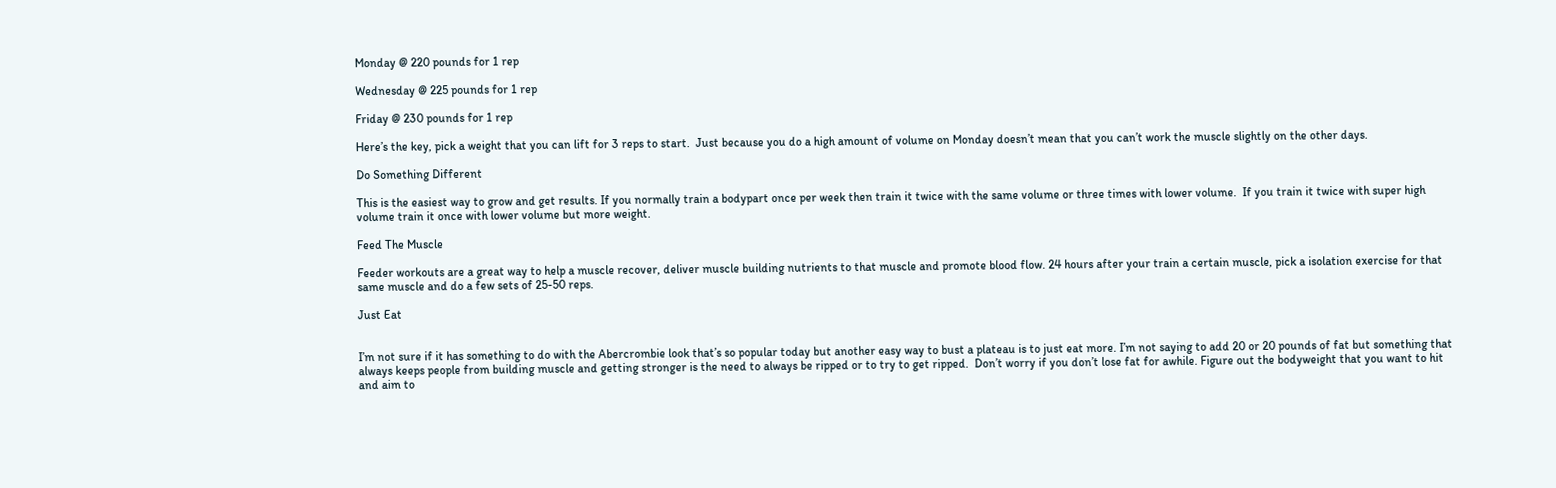Monday @ 220 pounds for 1 rep

Wednesday @ 225 pounds for 1 rep

Friday @ 230 pounds for 1 rep

Here’s the key, pick a weight that you can lift for 3 reps to start.  Just because you do a high amount of volume on Monday doesn’t mean that you can’t work the muscle slightly on the other days.

Do Something Different

This is the easiest way to grow and get results. If you normally train a bodypart once per week then train it twice with the same volume or three times with lower volume.  If you train it twice with super high volume train it once with lower volume but more weight.

Feed The Muscle

Feeder workouts are a great way to help a muscle recover, deliver muscle building nutrients to that muscle and promote blood flow. 24 hours after your train a certain muscle, pick a isolation exercise for that same muscle and do a few sets of 25-50 reps.

Just Eat


I’m not sure if it has something to do with the Abercrombie look that’s so popular today but another easy way to bust a plateau is to just eat more. I’m not saying to add 20 or 20 pounds of fat but something that always keeps people from building muscle and getting stronger is the need to always be ripped or to try to get ripped.  Don’t worry if you don’t lose fat for awhile. Figure out the bodyweight that you want to hit and aim to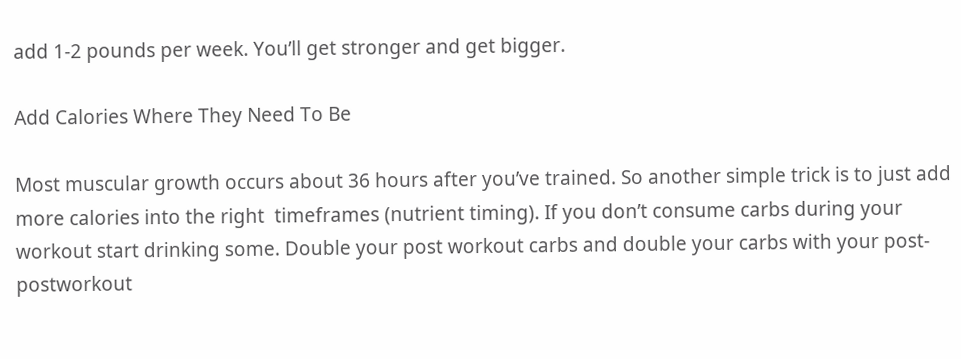add 1-2 pounds per week. You’ll get stronger and get bigger.

Add Calories Where They Need To Be

Most muscular growth occurs about 36 hours after you’ve trained. So another simple trick is to just add more calories into the right  timeframes (nutrient timing). If you don’t consume carbs during your workout start drinking some. Double your post workout carbs and double your carbs with your post-postworkout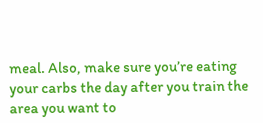meal. Also, make sure you’re eating your carbs the day after you train the area you want to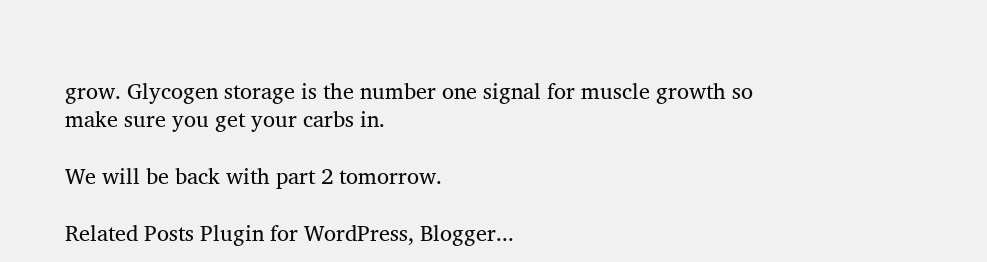grow. Glycogen storage is the number one signal for muscle growth so make sure you get your carbs in.

We will be back with part 2 tomorrow.

Related Posts Plugin for WordPress, Blogger...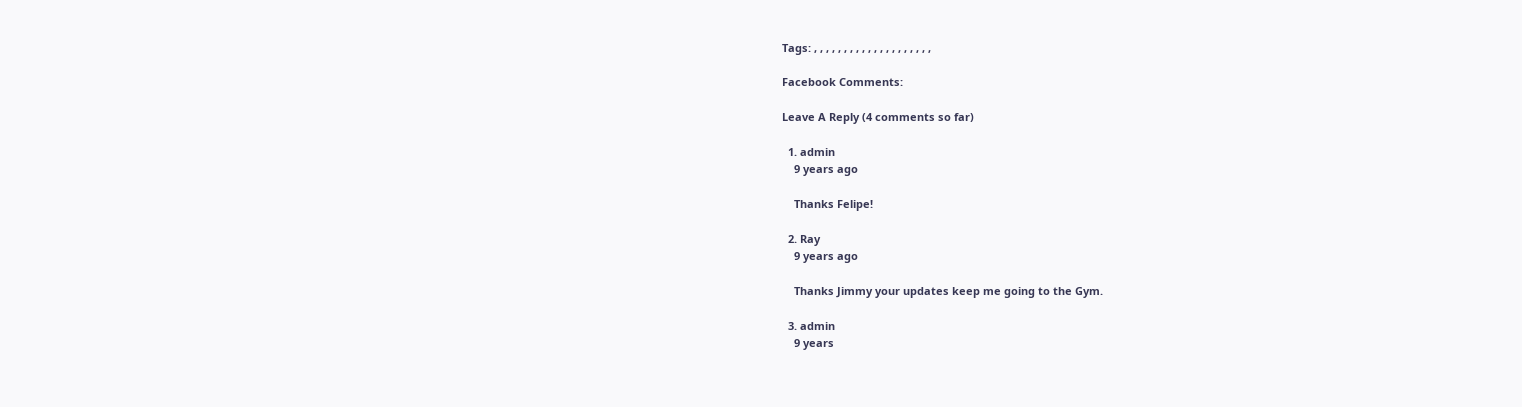Tags: , , , , , , , , , , , , , , , , , , , ,

Facebook Comments:

Leave A Reply (4 comments so far)

  1. admin
    9 years ago

    Thanks Felipe!

  2. Ray
    9 years ago

    Thanks Jimmy your updates keep me going to the Gym.

  3. admin
    9 years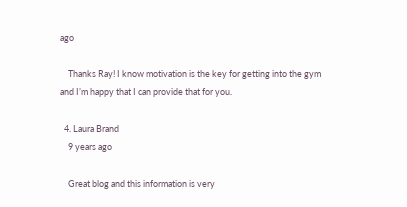ago

    Thanks Ray! I know motivation is the key for getting into the gym and I’m happy that I can provide that for you.

  4. Laura Brand
    9 years ago

    Great blog and this information is very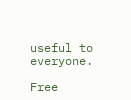useful to everyone.

Free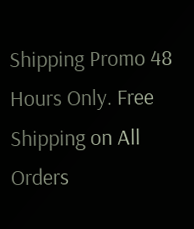Shipping Promo 48 Hours Only. Free Shipping on All Orders